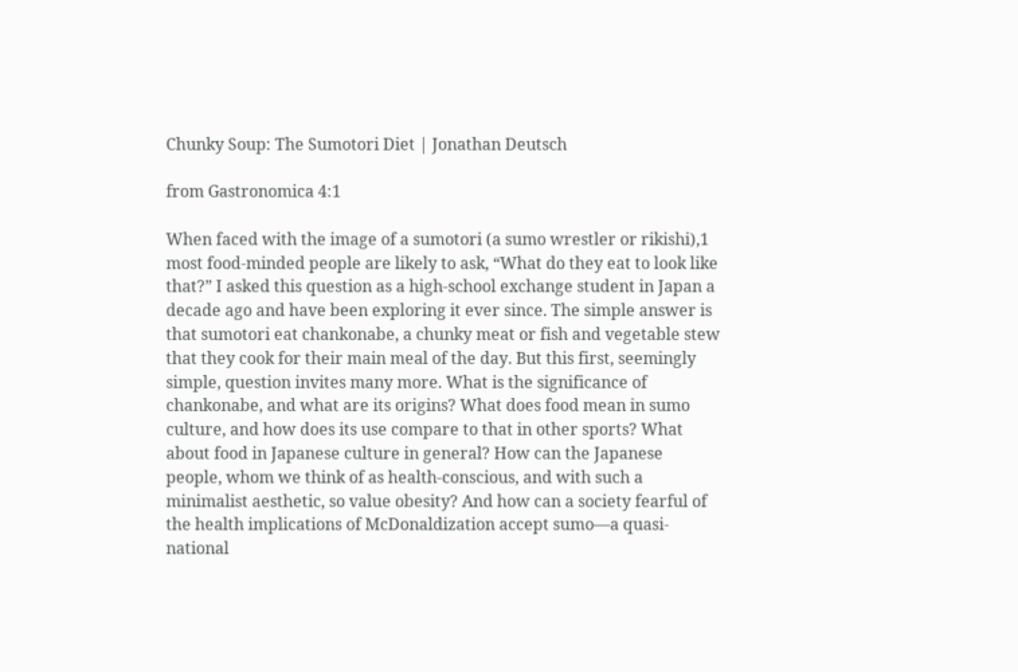Chunky Soup: The Sumotori Diet | Jonathan Deutsch

from Gastronomica 4:1

When faced with the image of a sumotori (a sumo wrestler or rikishi),1 most food-minded people are likely to ask, “What do they eat to look like that?” I asked this question as a high-school exchange student in Japan a decade ago and have been exploring it ever since. The simple answer is that sumotori eat chankonabe, a chunky meat or fish and vegetable stew that they cook for their main meal of the day. But this first, seemingly simple, question invites many more. What is the significance of chankonabe, and what are its origins? What does food mean in sumo culture, and how does its use compare to that in other sports? What about food in Japanese culture in general? How can the Japanese people, whom we think of as health-conscious, and with such a minimalist aesthetic, so value obesity? And how can a society fearful of the health implications of McDonaldization accept sumo—a quasi-national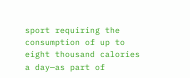sport requiring the consumption of up to eight thousand calories a day—as part of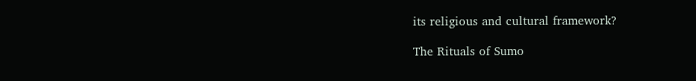its religious and cultural framework?

The Rituals of Sumo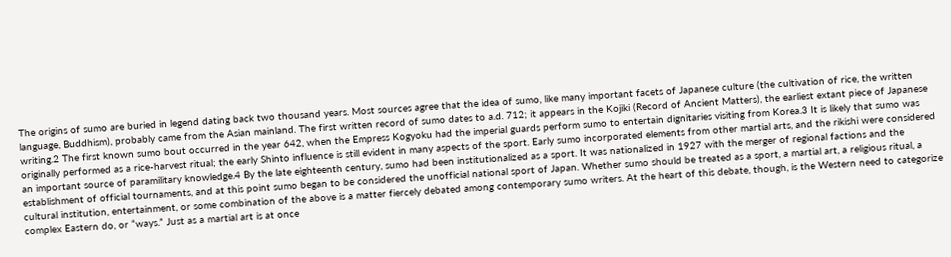The origins of sumo are buried in legend dating back two thousand years. Most sources agree that the idea of sumo, like many important facets of Japanese culture (the cultivation of rice, the written language, Buddhism), probably came from the Asian mainland. The first written record of sumo dates to a.d. 712; it appears in the Kojiki (Record of Ancient Matters), the earliest extant piece of Japanese writing.2 The first known sumo bout occurred in the year 642, when the Empress Kogyoku had the imperial guards perform sumo to entertain dignitaries visiting from Korea.3 It is likely that sumo was originally performed as a rice-harvest ritual; the early Shinto influence is still evident in many aspects of the sport. Early sumo incorporated elements from other martial arts, and the rikishi were considered an important source of paramilitary knowledge.4 By the late eighteenth century, sumo had been institutionalized as a sport. It was nationalized in 1927 with the merger of regional factions and the establishment of official tournaments, and at this point sumo began to be considered the unofficial national sport of Japan. Whether sumo should be treated as a sport, a martial art, a religious ritual, a cultural institution, entertainment, or some combination of the above is a matter fiercely debated among contemporary sumo writers. At the heart of this debate, though, is the Western need to categorize complex Eastern do, or “ways.” Just as a martial art is at once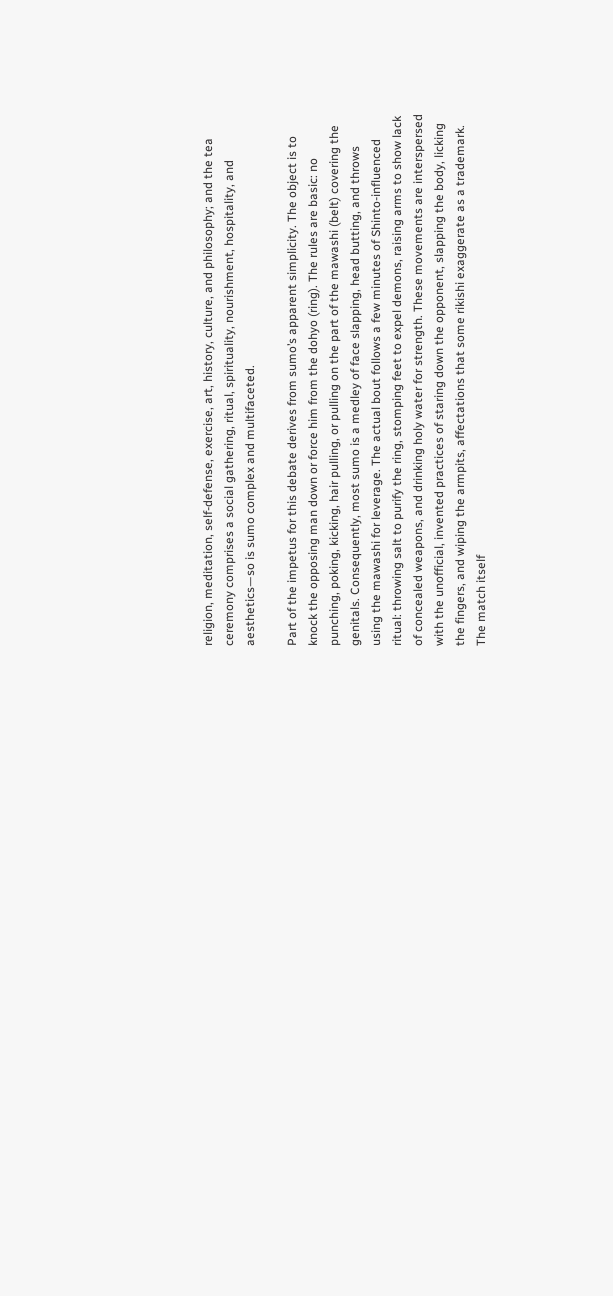religion, meditation, self-defense, exercise, art, history, culture, and philosophy; and the tea ceremony comprises a social gathering, ritual, spirituality, nourishment, hospitality, and aesthetics—so is sumo complex and multifaceted.

Part of the impetus for this debate derives from sumo’s apparent simplicity. The object is to knock the opposing man down or force him from the dohyo (ring). The rules are basic: no punching, poking, kicking, hair pulling, or pulling on the part of the mawashi (belt) covering the genitals. Consequently, most sumo is a medley of face slapping, head butting, and throws using the mawashi for leverage. The actual bout follows a few minutes of Shinto-influenced ritual: throwing salt to purify the ring, stomping feet to expel demons, raising arms to show lack of concealed weapons, and drinking holy water for strength. These movements are interspersed with the unofficial, invented practices of staring down the opponent, slapping the body, licking the fingers, and wiping the armpits, affectations that some rikishi exaggerate as a trademark. The match itself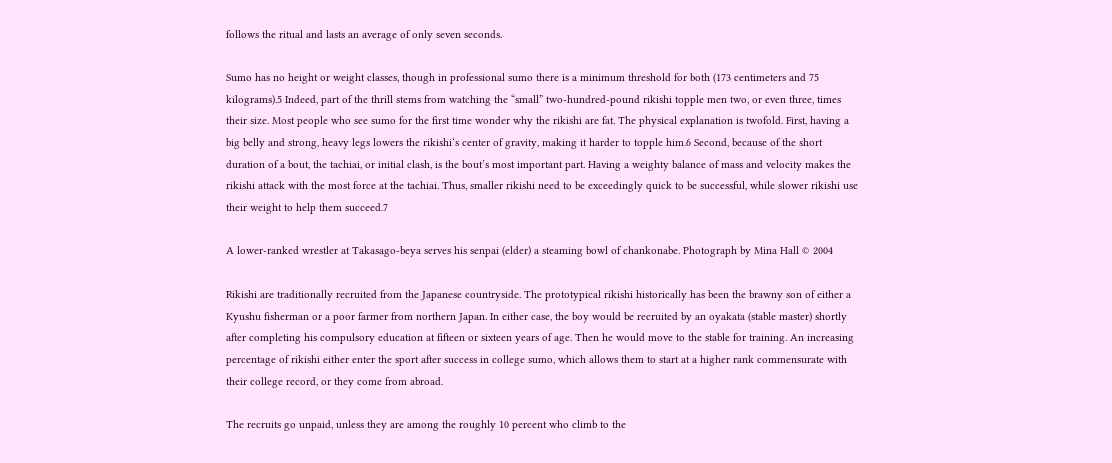follows the ritual and lasts an average of only seven seconds.

Sumo has no height or weight classes, though in professional sumo there is a minimum threshold for both (173 centimeters and 75 kilograms).5 Indeed, part of the thrill stems from watching the “small” two-hundred-pound rikishi topple men two, or even three, times their size. Most people who see sumo for the first time wonder why the rikishi are fat. The physical explanation is twofold. First, having a big belly and strong, heavy legs lowers the rikishi‘s center of gravity, making it harder to topple him.6 Second, because of the short duration of a bout, the tachiai, or initial clash, is the bout’s most important part. Having a weighty balance of mass and velocity makes the rikishi attack with the most force at the tachiai. Thus, smaller rikishi need to be exceedingly quick to be successful, while slower rikishi use their weight to help them succeed.7

A lower-ranked wrestler at Takasago-beya serves his senpai (elder) a steaming bowl of chankonabe. Photograph by Mina Hall © 2004

Rikishi are traditionally recruited from the Japanese countryside. The prototypical rikishi historically has been the brawny son of either a Kyushu fisherman or a poor farmer from northern Japan. In either case, the boy would be recruited by an oyakata (stable master) shortly after completing his compulsory education at fifteen or sixteen years of age. Then he would move to the stable for training. An increasing percentage of rikishi either enter the sport after success in college sumo, which allows them to start at a higher rank commensurate with their college record, or they come from abroad.

The recruits go unpaid, unless they are among the roughly 10 percent who climb to the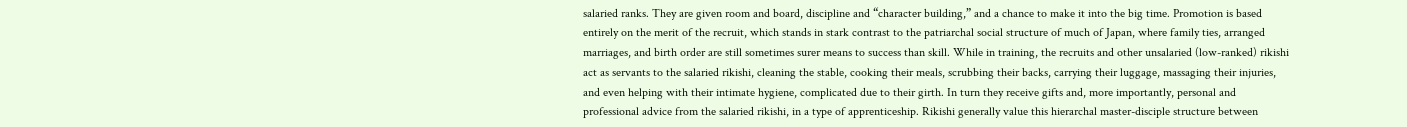salaried ranks. They are given room and board, discipline and “character building,” and a chance to make it into the big time. Promotion is based entirely on the merit of the recruit, which stands in stark contrast to the patriarchal social structure of much of Japan, where family ties, arranged marriages, and birth order are still sometimes surer means to success than skill. While in training, the recruits and other unsalaried (low-ranked) rikishi act as servants to the salaried rikishi, cleaning the stable, cooking their meals, scrubbing their backs, carrying their luggage, massaging their injuries, and even helping with their intimate hygiene, complicated due to their girth. In turn they receive gifts and, more importantly, personal and professional advice from the salaried rikishi, in a type of apprenticeship. Rikishi generally value this hierarchal master-disciple structure between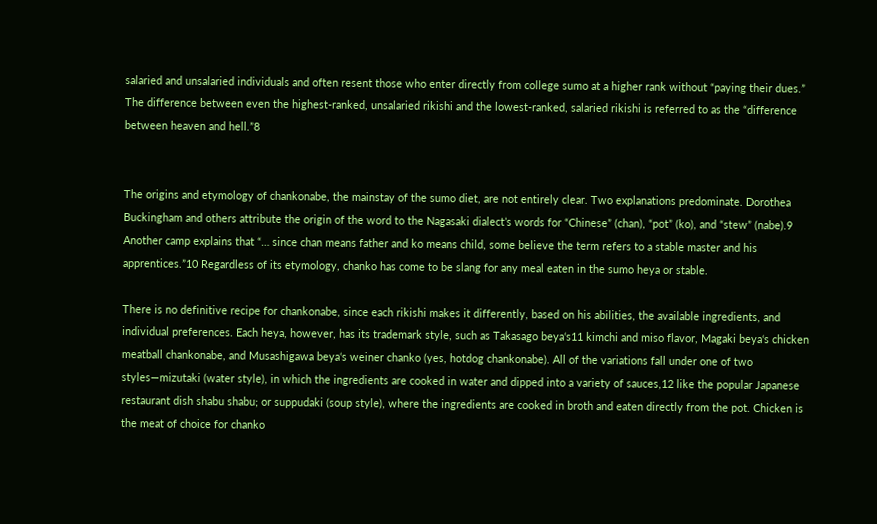salaried and unsalaried individuals and often resent those who enter directly from college sumo at a higher rank without “paying their dues.” The difference between even the highest-ranked, unsalaried rikishi and the lowest-ranked, salaried rikishi is referred to as the “difference between heaven and hell.”8


The origins and etymology of chankonabe, the mainstay of the sumo diet, are not entirely clear. Two explanations predominate. Dorothea Buckingham and others attribute the origin of the word to the Nagasaki dialect’s words for “Chinese” (chan), “pot” (ko), and “stew” (nabe).9 Another camp explains that “… since chan means father and ko means child, some believe the term refers to a stable master and his apprentices.”10 Regardless of its etymology, chanko has come to be slang for any meal eaten in the sumo heya or stable.

There is no definitive recipe for chankonabe, since each rikishi makes it differently, based on his abilities, the available ingredients, and individual preferences. Each heya, however, has its trademark style, such as Takasago beya‘s11 kimchi and miso flavor, Magaki beya‘s chicken meatball chankonabe, and Musashigawa beya‘s weiner chanko (yes, hotdog chankonabe). All of the variations fall under one of two styles—mizutaki (water style), in which the ingredients are cooked in water and dipped into a variety of sauces,12 like the popular Japanese restaurant dish shabu shabu; or suppudaki (soup style), where the ingredients are cooked in broth and eaten directly from the pot. Chicken is the meat of choice for chanko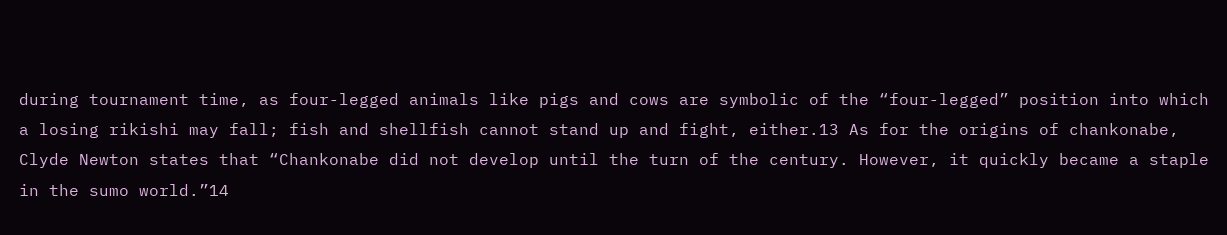during tournament time, as four-legged animals like pigs and cows are symbolic of the “four-legged” position into which a losing rikishi may fall; fish and shellfish cannot stand up and fight, either.13 As for the origins of chankonabe, Clyde Newton states that “Chankonabe did not develop until the turn of the century. However, it quickly became a staple in the sumo world.”14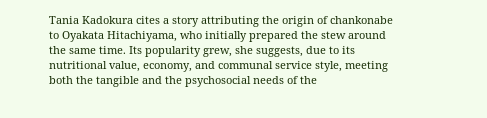Tania Kadokura cites a story attributing the origin of chankonabe to Oyakata Hitachiyama, who initially prepared the stew around the same time. Its popularity grew, she suggests, due to its nutritional value, economy, and communal service style, meeting both the tangible and the psychosocial needs of the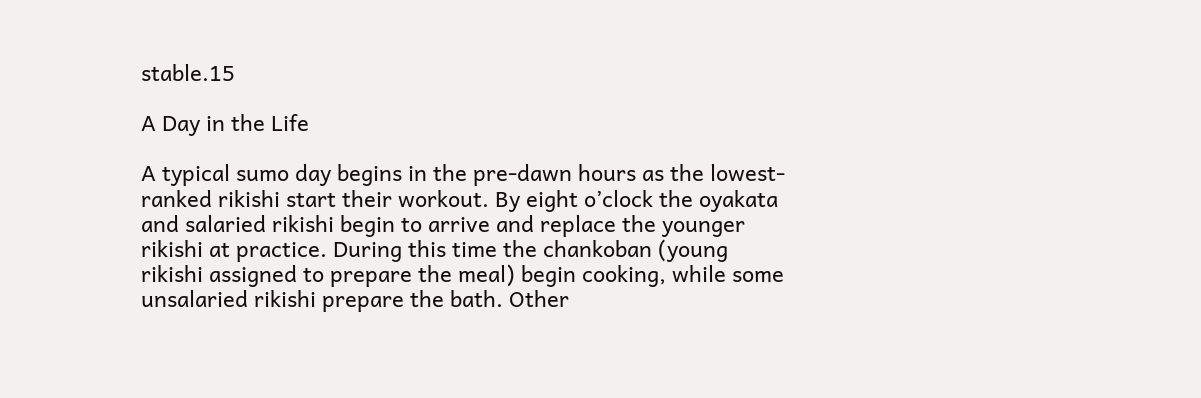stable.15

A Day in the Life

A typical sumo day begins in the pre-dawn hours as the lowest-ranked rikishi start their workout. By eight o’clock the oyakata and salaried rikishi begin to arrive and replace the younger rikishi at practice. During this time the chankoban (young rikishi assigned to prepare the meal) begin cooking, while some unsalaried rikishi prepare the bath. Other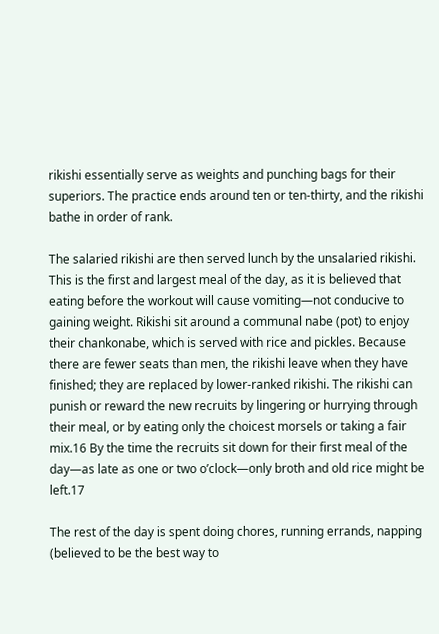rikishi essentially serve as weights and punching bags for their superiors. The practice ends around ten or ten-thirty, and the rikishi bathe in order of rank.

The salaried rikishi are then served lunch by the unsalaried rikishi. This is the first and largest meal of the day, as it is believed that eating before the workout will cause vomiting—not conducive to gaining weight. Rikishi sit around a communal nabe (pot) to enjoy their chankonabe, which is served with rice and pickles. Because there are fewer seats than men, the rikishi leave when they have finished; they are replaced by lower-ranked rikishi. The rikishi can punish or reward the new recruits by lingering or hurrying through their meal, or by eating only the choicest morsels or taking a fair mix.16 By the time the recruits sit down for their first meal of the day—as late as one or two o’clock—only broth and old rice might be left.17

The rest of the day is spent doing chores, running errands, napping (believed to be the best way to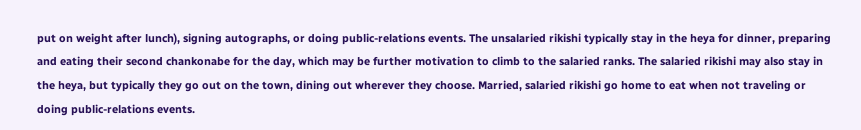put on weight after lunch), signing autographs, or doing public-relations events. The unsalaried rikishi typically stay in the heya for dinner, preparing and eating their second chankonabe for the day, which may be further motivation to climb to the salaried ranks. The salaried rikishi may also stay in the heya, but typically they go out on the town, dining out wherever they choose. Married, salaried rikishi go home to eat when not traveling or doing public-relations events.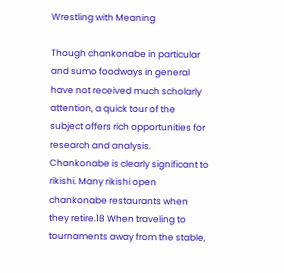Wrestling with Meaning

Though chankonabe in particular and sumo foodways in general have not received much scholarly attention, a quick tour of the subject offers rich opportunities for research and analysis. Chankonabe is clearly significant to rikishi. Many rikishi open chankonabe restaurants when they retire.18 When traveling to tournaments away from the stable,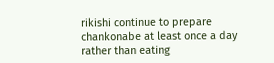rikishi continue to prepare chankonabe at least once a day rather than eating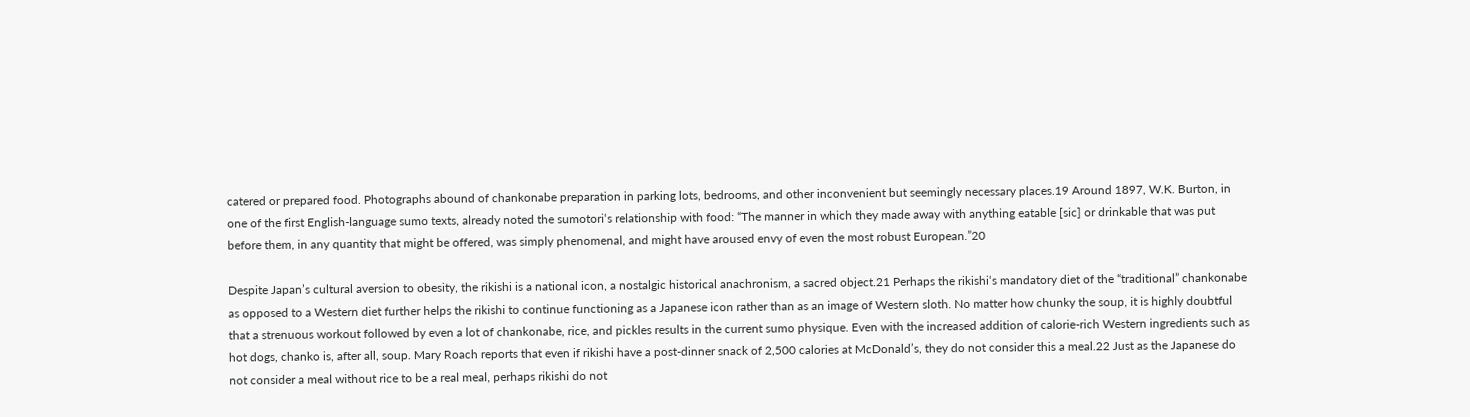catered or prepared food. Photographs abound of chankonabe preparation in parking lots, bedrooms, and other inconvenient but seemingly necessary places.19 Around 1897, W.K. Burton, in one of the first English-language sumo texts, already noted the sumotori‘s relationship with food: “The manner in which they made away with anything eatable [sic] or drinkable that was put before them, in any quantity that might be offered, was simply phenomenal, and might have aroused envy of even the most robust European.”20

Despite Japan’s cultural aversion to obesity, the rikishi is a national icon, a nostalgic historical anachronism, a sacred object.21 Perhaps the rikishi‘s mandatory diet of the “traditional” chankonabe as opposed to a Western diet further helps the rikishi to continue functioning as a Japanese icon rather than as an image of Western sloth. No matter how chunky the soup, it is highly doubtful that a strenuous workout followed by even a lot of chankonabe, rice, and pickles results in the current sumo physique. Even with the increased addition of calorie-rich Western ingredients such as hot dogs, chanko is, after all, soup. Mary Roach reports that even if rikishi have a post-dinner snack of 2,500 calories at McDonald’s, they do not consider this a meal.22 Just as the Japanese do not consider a meal without rice to be a real meal, perhaps rikishi do not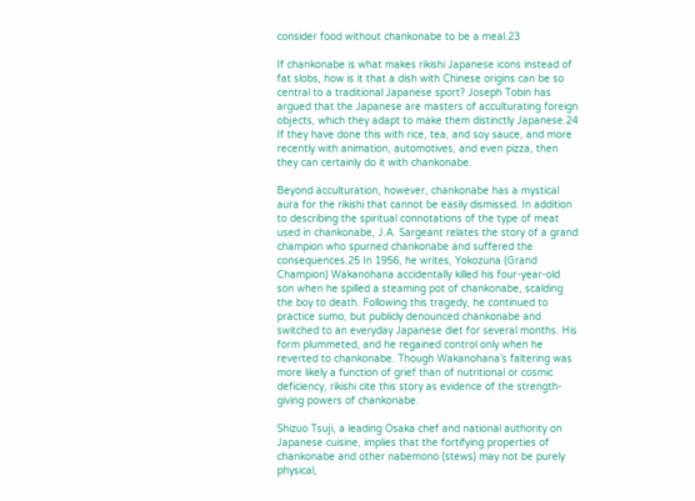consider food without chankonabe to be a meal.23

If chankonabe is what makes rikishi Japanese icons instead of fat slobs, how is it that a dish with Chinese origins can be so central to a traditional Japanese sport? Joseph Tobin has argued that the Japanese are masters of acculturating foreign objects, which they adapt to make them distinctly Japanese.24 If they have done this with rice, tea, and soy sauce, and more recently with animation, automotives, and even pizza, then they can certainly do it with chankonabe.

Beyond acculturation, however, chankonabe has a mystical aura for the rikishi that cannot be easily dismissed. In addition to describing the spiritual connotations of the type of meat used in chankonabe, J.A. Sargeant relates the story of a grand champion who spurned chankonabe and suffered the consequences.25 In 1956, he writes, Yokozuna (Grand Champion) Wakanohana accidentally killed his four-year-old son when he spilled a steaming pot of chankonabe, scalding the boy to death. Following this tragedy, he continued to practice sumo, but publicly denounced chankonabe and switched to an everyday Japanese diet for several months. His form plummeted, and he regained control only when he reverted to chankonabe. Though Wakanohana’s faltering was more likely a function of grief than of nutritional or cosmic deficiency, rikishi cite this story as evidence of the strength-giving powers of chankonabe.

Shizuo Tsuji, a leading Osaka chef and national authority on Japanese cuisine, implies that the fortifying properties of chankonabe and other nabemono (stews) may not be purely physical,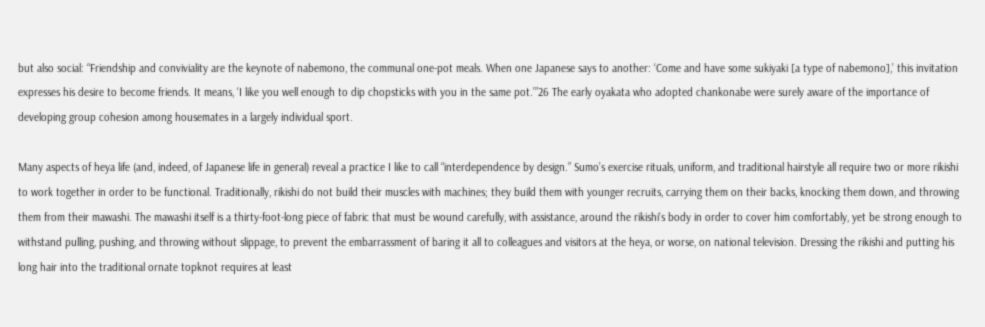but also social: “Friendship and conviviality are the keynote of nabemono, the communal one-pot meals. When one Japanese says to another: ‘Come and have some sukiyaki [a type of nabemono],’ this invitation expresses his desire to become friends. It means, ‘I like you well enough to dip chopsticks with you in the same pot.’”26 The early oyakata who adopted chankonabe were surely aware of the importance of developing group cohesion among housemates in a largely individual sport.

Many aspects of heya life (and, indeed, of Japanese life in general) reveal a practice I like to call “interdependence by design.” Sumo’s exercise rituals, uniform, and traditional hairstyle all require two or more rikishi to work together in order to be functional. Traditionally, rikishi do not build their muscles with machines; they build them with younger recruits, carrying them on their backs, knocking them down, and throwing them from their mawashi. The mawashi itself is a thirty-foot-long piece of fabric that must be wound carefully, with assistance, around the rikishi‘s body in order to cover him comfortably, yet be strong enough to withstand pulling, pushing, and throwing without slippage, to prevent the embarrassment of baring it all to colleagues and visitors at the heya, or worse, on national television. Dressing the rikishi and putting his long hair into the traditional ornate topknot requires at least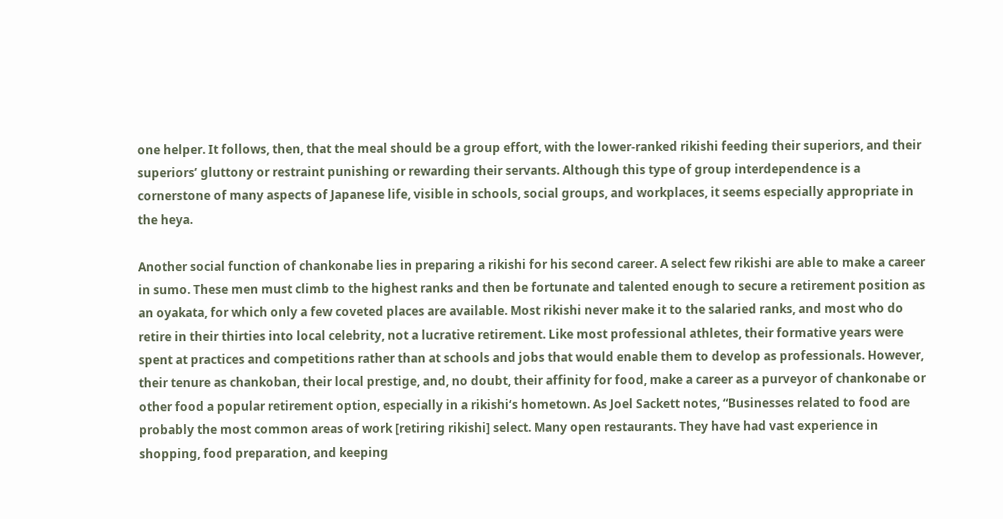one helper. It follows, then, that the meal should be a group effort, with the lower-ranked rikishi feeding their superiors, and their superiors’ gluttony or restraint punishing or rewarding their servants. Although this type of group interdependence is a cornerstone of many aspects of Japanese life, visible in schools, social groups, and workplaces, it seems especially appropriate in the heya.

Another social function of chankonabe lies in preparing a rikishi for his second career. A select few rikishi are able to make a career in sumo. These men must climb to the highest ranks and then be fortunate and talented enough to secure a retirement position as an oyakata, for which only a few coveted places are available. Most rikishi never make it to the salaried ranks, and most who do retire in their thirties into local celebrity, not a lucrative retirement. Like most professional athletes, their formative years were spent at practices and competitions rather than at schools and jobs that would enable them to develop as professionals. However, their tenure as chankoban, their local prestige, and, no doubt, their affinity for food, make a career as a purveyor of chankonabe or other food a popular retirement option, especially in a rikishi‘s hometown. As Joel Sackett notes, “Businesses related to food are probably the most common areas of work [retiring rikishi] select. Many open restaurants. They have had vast experience in shopping, food preparation, and keeping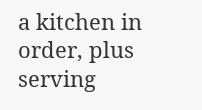a kitchen in order, plus serving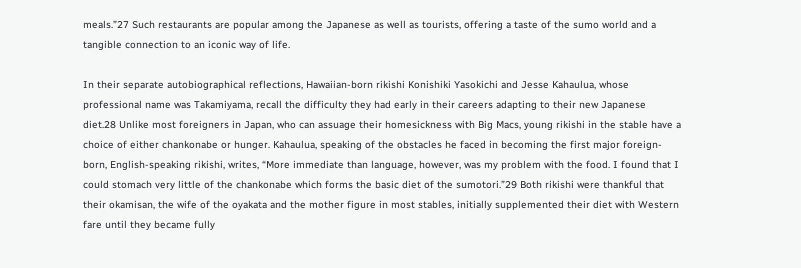meals.”27 Such restaurants are popular among the Japanese as well as tourists, offering a taste of the sumo world and a tangible connection to an iconic way of life.

In their separate autobiographical reflections, Hawaiian-born rikishi Konishiki Yasokichi and Jesse Kahaulua, whose professional name was Takamiyama, recall the difficulty they had early in their careers adapting to their new Japanese diet.28 Unlike most foreigners in Japan, who can assuage their homesickness with Big Macs, young rikishi in the stable have a choice of either chankonabe or hunger. Kahaulua, speaking of the obstacles he faced in becoming the first major foreign-born, English-speaking rikishi, writes, “More immediate than language, however, was my problem with the food. I found that I could stomach very little of the chankonabe which forms the basic diet of the sumotori.”29 Both rikishi were thankful that their okamisan, the wife of the oyakata and the mother figure in most stables, initially supplemented their diet with Western fare until they became fully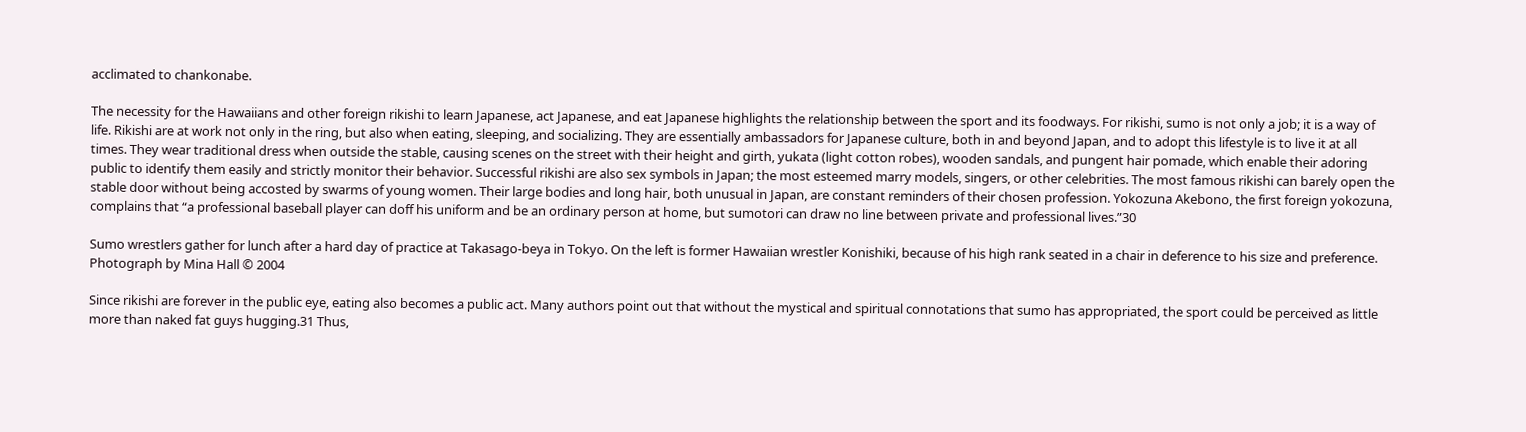acclimated to chankonabe.

The necessity for the Hawaiians and other foreign rikishi to learn Japanese, act Japanese, and eat Japanese highlights the relationship between the sport and its foodways. For rikishi, sumo is not only a job; it is a way of life. Rikishi are at work not only in the ring, but also when eating, sleeping, and socializing. They are essentially ambassadors for Japanese culture, both in and beyond Japan, and to adopt this lifestyle is to live it at all times. They wear traditional dress when outside the stable, causing scenes on the street with their height and girth, yukata (light cotton robes), wooden sandals, and pungent hair pomade, which enable their adoring public to identify them easily and strictly monitor their behavior. Successful rikishi are also sex symbols in Japan; the most esteemed marry models, singers, or other celebrities. The most famous rikishi can barely open the stable door without being accosted by swarms of young women. Their large bodies and long hair, both unusual in Japan, are constant reminders of their chosen profession. Yokozuna Akebono, the first foreign yokozuna, complains that “a professional baseball player can doff his uniform and be an ordinary person at home, but sumotori can draw no line between private and professional lives.”30

Sumo wrestlers gather for lunch after a hard day of practice at Takasago-beya in Tokyo. On the left is former Hawaiian wrestler Konishiki, because of his high rank seated in a chair in deference to his size and preference. Photograph by Mina Hall © 2004

Since rikishi are forever in the public eye, eating also becomes a public act. Many authors point out that without the mystical and spiritual connotations that sumo has appropriated, the sport could be perceived as little more than naked fat guys hugging.31 Thus,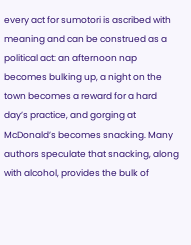every act for sumotori is ascribed with meaning and can be construed as a political act: an afternoon nap becomes bulking up, a night on the town becomes a reward for a hard day’s practice, and gorging at McDonald’s becomes snacking. Many authors speculate that snacking, along with alcohol, provides the bulk of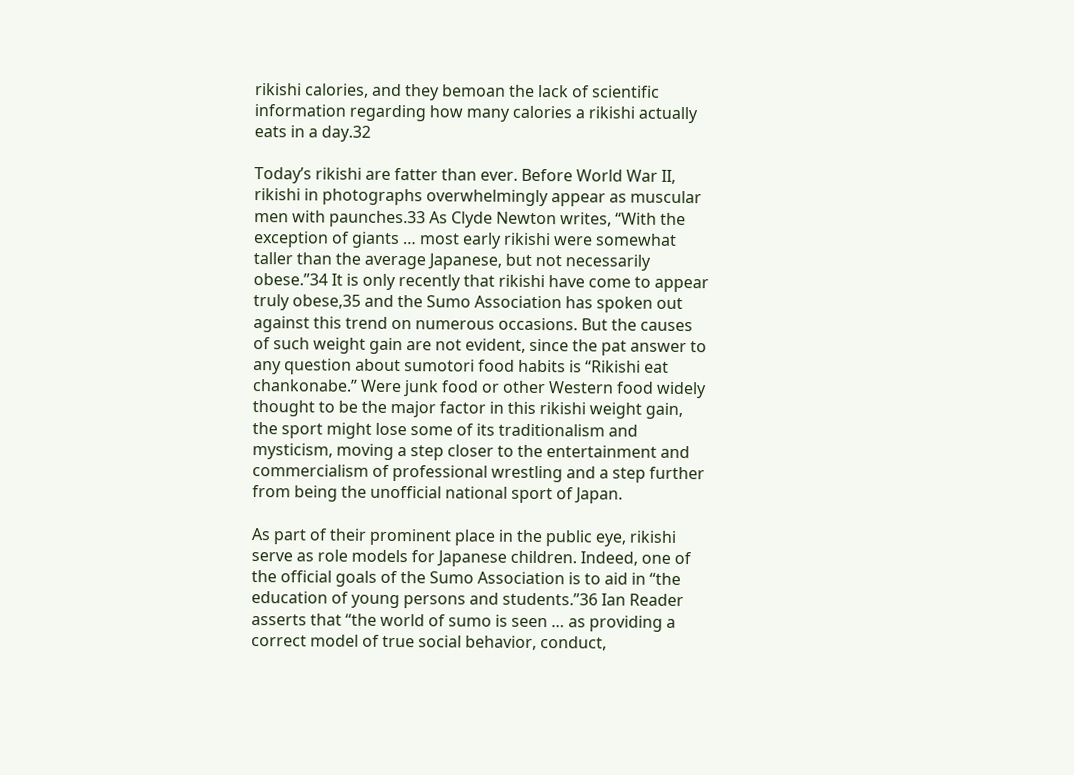rikishi calories, and they bemoan the lack of scientific information regarding how many calories a rikishi actually eats in a day.32

Today’s rikishi are fatter than ever. Before World War II, rikishi in photographs overwhelmingly appear as muscular men with paunches.33 As Clyde Newton writes, “With the exception of giants … most early rikishi were somewhat taller than the average Japanese, but not necessarily obese.”34 It is only recently that rikishi have come to appear truly obese,35 and the Sumo Association has spoken out against this trend on numerous occasions. But the causes of such weight gain are not evident, since the pat answer to any question about sumotori food habits is “Rikishi eat chankonabe.” Were junk food or other Western food widely thought to be the major factor in this rikishi weight gain, the sport might lose some of its traditionalism and mysticism, moving a step closer to the entertainment and commercialism of professional wrestling and a step further from being the unofficial national sport of Japan.

As part of their prominent place in the public eye, rikishi serve as role models for Japanese children. Indeed, one of the official goals of the Sumo Association is to aid in “the education of young persons and students.”36 Ian Reader asserts that “the world of sumo is seen … as providing a correct model of true social behavior, conduct,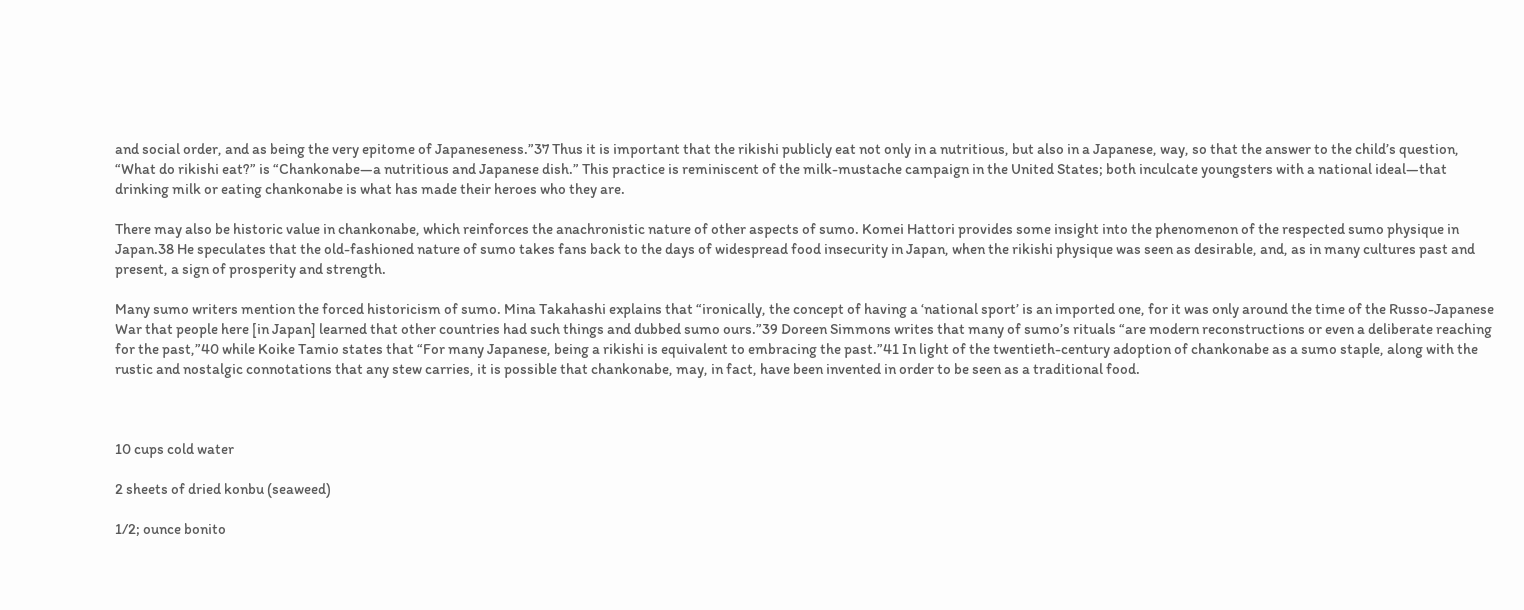and social order, and as being the very epitome of Japaneseness.”37 Thus it is important that the rikishi publicly eat not only in a nutritious, but also in a Japanese, way, so that the answer to the child’s question, “What do rikishi eat?” is “Chankonabe—a nutritious and Japanese dish.” This practice is reminiscent of the milk-mustache campaign in the United States; both inculcate youngsters with a national ideal—that drinking milk or eating chankonabe is what has made their heroes who they are.

There may also be historic value in chankonabe, which reinforces the anachronistic nature of other aspects of sumo. Komei Hattori provides some insight into the phenomenon of the respected sumo physique in Japan.38 He speculates that the old-fashioned nature of sumo takes fans back to the days of widespread food insecurity in Japan, when the rikishi physique was seen as desirable, and, as in many cultures past and present, a sign of prosperity and strength.

Many sumo writers mention the forced historicism of sumo. Mina Takahashi explains that “ironically, the concept of having a ‘national sport’ is an imported one, for it was only around the time of the Russo-Japanese War that people here [in Japan] learned that other countries had such things and dubbed sumo ours.”39 Doreen Simmons writes that many of sumo’s rituals “are modern reconstructions or even a deliberate reaching for the past,”40 while Koike Tamio states that “For many Japanese, being a rikishi is equivalent to embracing the past.”41 In light of the twentieth-century adoption of chankonabe as a sumo staple, along with the rustic and nostalgic connotations that any stew carries, it is possible that chankonabe, may, in fact, have been invented in order to be seen as a traditional food.



10 cups cold water

2 sheets of dried konbu (seaweed)

1/2; ounce bonito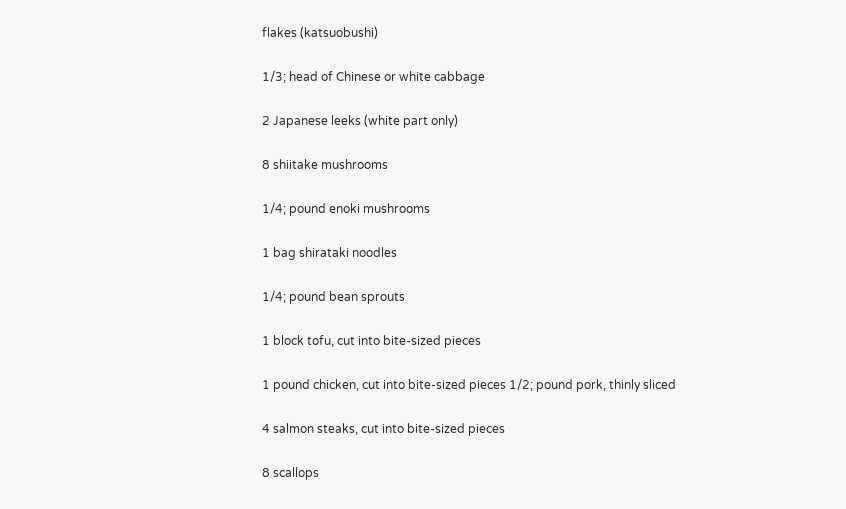flakes (katsuobushi)

1/3; head of Chinese or white cabbage

2 Japanese leeks (white part only)

8 shiitake mushrooms

1/4; pound enoki mushrooms

1 bag shirataki noodles

1/4; pound bean sprouts

1 block tofu, cut into bite-sized pieces

1 pound chicken, cut into bite-sized pieces 1/2; pound pork, thinly sliced

4 salmon steaks, cut into bite-sized pieces

8 scallops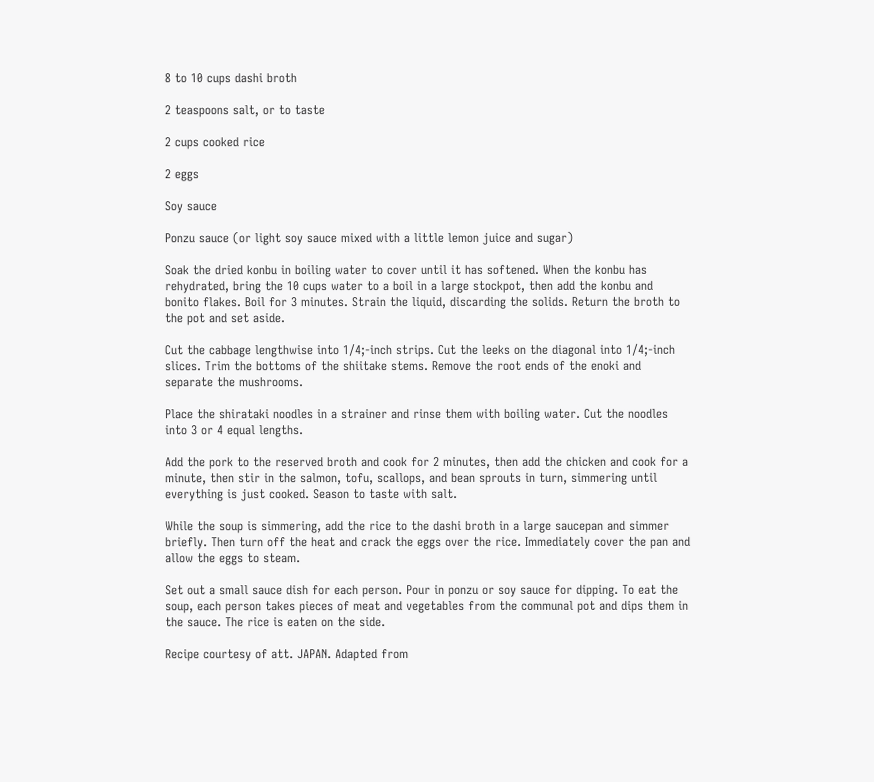8 to 10 cups dashi broth

2 teaspoons salt, or to taste

2 cups cooked rice

2 eggs

Soy sauce

Ponzu sauce (or light soy sauce mixed with a little lemon juice and sugar)

Soak the dried konbu in boiling water to cover until it has softened. When the konbu has rehydrated, bring the 10 cups water to a boil in a large stockpot, then add the konbu and bonito flakes. Boil for 3 minutes. Strain the liquid, discarding the solids. Return the broth to the pot and set aside.

Cut the cabbage lengthwise into 1/4;-inch strips. Cut the leeks on the diagonal into 1/4;-inch slices. Trim the bottoms of the shiitake stems. Remove the root ends of the enoki and separate the mushrooms.

Place the shirataki noodles in a strainer and rinse them with boiling water. Cut the noodles into 3 or 4 equal lengths.

Add the pork to the reserved broth and cook for 2 minutes, then add the chicken and cook for a minute, then stir in the salmon, tofu, scallops, and bean sprouts in turn, simmering until everything is just cooked. Season to taste with salt.

While the soup is simmering, add the rice to the dashi broth in a large saucepan and simmer briefly. Then turn off the heat and crack the eggs over the rice. Immediately cover the pan and allow the eggs to steam.

Set out a small sauce dish for each person. Pour in ponzu or soy sauce for dipping. To eat the soup, each person takes pieces of meat and vegetables from the communal pot and dips them in the sauce. The rice is eaten on the side.

Recipe courtesy of att. JAPAN. Adapted from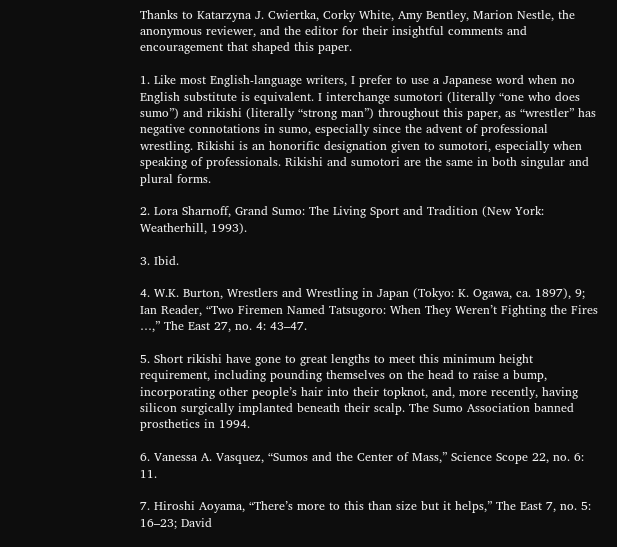Thanks to Katarzyna J. Cwiertka, Corky White, Amy Bentley, Marion Nestle, the anonymous reviewer, and the editor for their insightful comments and encouragement that shaped this paper.

1. Like most English-language writers, I prefer to use a Japanese word when no English substitute is equivalent. I interchange sumotori (literally “one who does sumo”) and rikishi (literally “strong man”) throughout this paper, as “wrestler” has negative connotations in sumo, especially since the advent of professional wrestling. Rikishi is an honorific designation given to sumotori, especially when speaking of professionals. Rikishi and sumotori are the same in both singular and plural forms.

2. Lora Sharnoff, Grand Sumo: The Living Sport and Tradition (New York: Weatherhill, 1993).

3. Ibid.

4. W.K. Burton, Wrestlers and Wrestling in Japan (Tokyo: K. Ogawa, ca. 1897), 9; Ian Reader, “Two Firemen Named Tatsugoro: When They Weren’t Fighting the Fires …,” The East 27, no. 4: 43–47.

5. Short rikishi have gone to great lengths to meet this minimum height requirement, including pounding themselves on the head to raise a bump, incorporating other people’s hair into their topknot, and, more recently, having silicon surgically implanted beneath their scalp. The Sumo Association banned prosthetics in 1994.

6. Vanessa A. Vasquez, “Sumos and the Center of Mass,” Science Scope 22, no. 6: 11.

7. Hiroshi Aoyama, “There’s more to this than size but it helps,” The East 7, no. 5: 16–23; David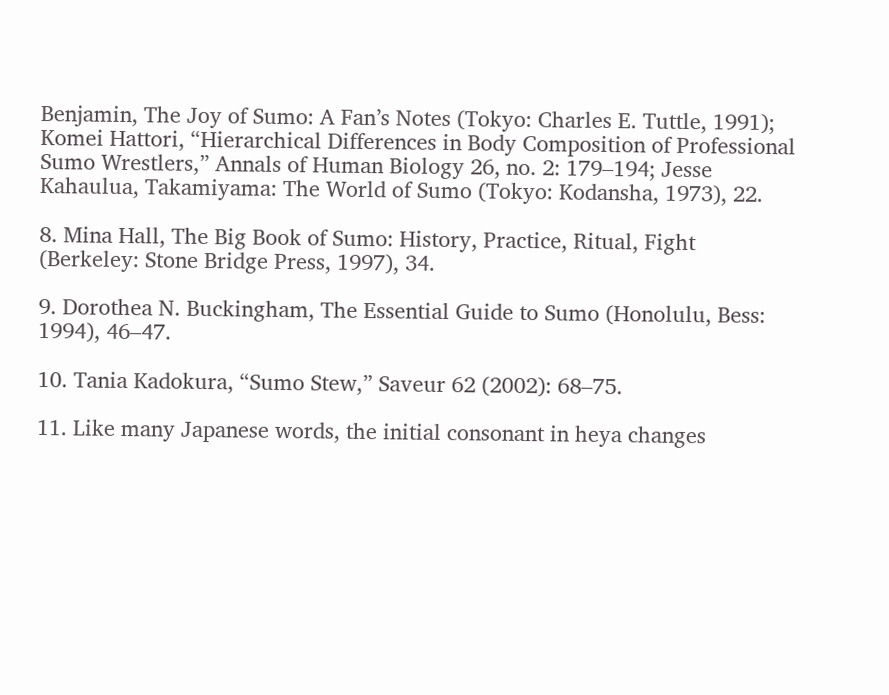Benjamin, The Joy of Sumo: A Fan’s Notes (Tokyo: Charles E. Tuttle, 1991); Komei Hattori, “Hierarchical Differences in Body Composition of Professional Sumo Wrestlers,” Annals of Human Biology 26, no. 2: 179–194; Jesse Kahaulua, Takamiyama: The World of Sumo (Tokyo: Kodansha, 1973), 22.

8. Mina Hall, The Big Book of Sumo: History, Practice, Ritual, Fight (Berkeley: Stone Bridge Press, 1997), 34.

9. Dorothea N. Buckingham, The Essential Guide to Sumo (Honolulu, Bess: 1994), 46–47.

10. Tania Kadokura, “Sumo Stew,” Saveur 62 (2002): 68–75.

11. Like many Japanese words, the initial consonant in heya changes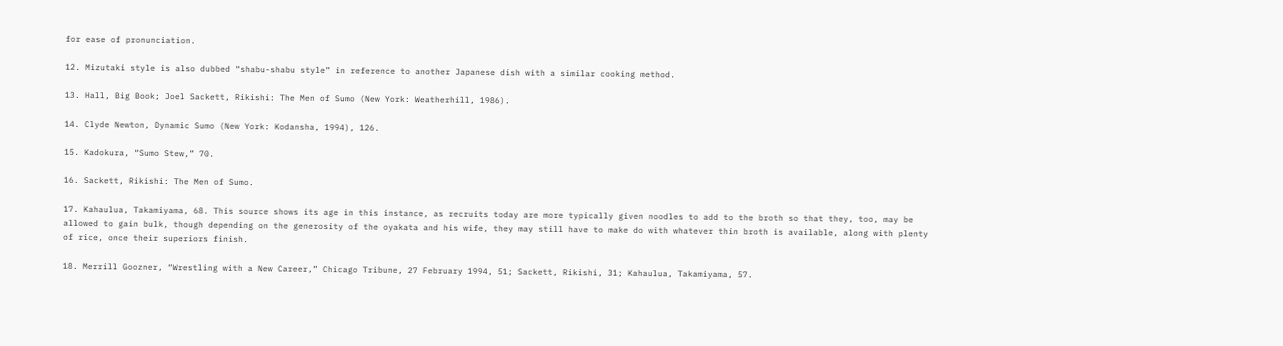for ease of pronunciation.

12. Mizutaki style is also dubbed “shabu-shabu style” in reference to another Japanese dish with a similar cooking method.

13. Hall, Big Book; Joel Sackett, Rikishi: The Men of Sumo (New York: Weatherhill, 1986).

14. Clyde Newton, Dynamic Sumo (New York: Kodansha, 1994), 126.

15. Kadokura, “Sumo Stew,” 70.

16. Sackett, Rikishi: The Men of Sumo.

17. Kahaulua, Takamiyama, 68. This source shows its age in this instance, as recruits today are more typically given noodles to add to the broth so that they, too, may be allowed to gain bulk, though depending on the generosity of the oyakata and his wife, they may still have to make do with whatever thin broth is available, along with plenty of rice, once their superiors finish.

18. Merrill Goozner, “Wrestling with a New Career,” Chicago Tribune, 27 February 1994, 51; Sackett, Rikishi, 31; Kahaulua, Takamiyama, 57.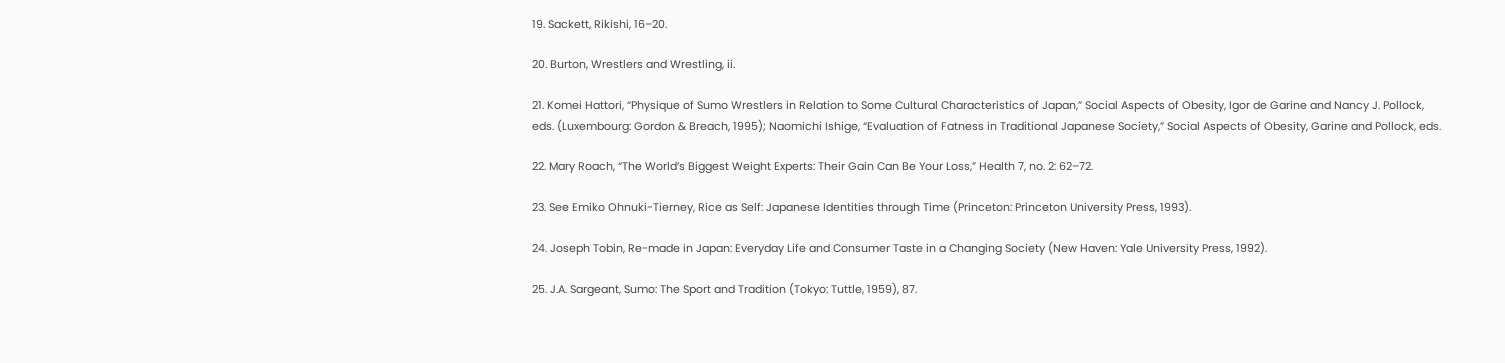19. Sackett, Rikishi, 16–20.

20. Burton, Wrestlers and Wrestling, ii.

21. Komei Hattori, “Physique of Sumo Wrestlers in Relation to Some Cultural Characteristics of Japan,” Social Aspects of Obesity, Igor de Garine and Nancy J. Pollock, eds. (Luxembourg: Gordon & Breach, 1995); Naomichi Ishige, “Evaluation of Fatness in Traditional Japanese Society,” Social Aspects of Obesity, Garine and Pollock, eds.

22. Mary Roach, “The World’s Biggest Weight Experts: Their Gain Can Be Your Loss,” Health 7, no. 2: 62–72.

23. See Emiko Ohnuki-Tierney, Rice as Self: Japanese Identities through Time (Princeton: Princeton University Press, 1993).

24. Joseph Tobin, Re-made in Japan: Everyday Life and Consumer Taste in a Changing Society (New Haven: Yale University Press, 1992).

25. J.A. Sargeant, Sumo: The Sport and Tradition (Tokyo: Tuttle, 1959), 87.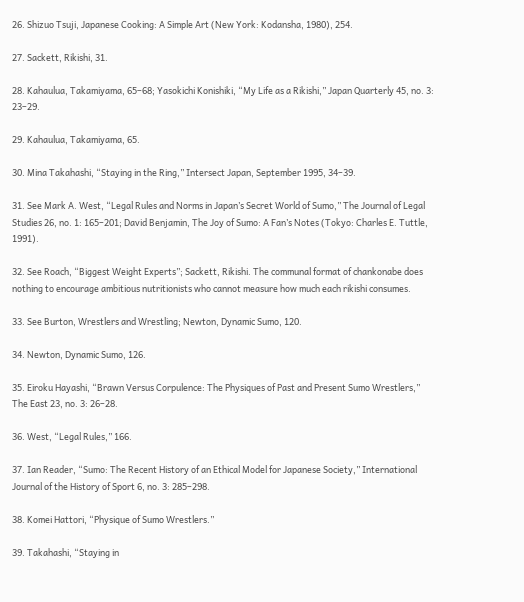26. Shizuo Tsuji, Japanese Cooking: A Simple Art (New York: Kodansha, 1980), 254.

27. Sackett, Rikishi, 31.

28. Kahaulua, Takamiyama, 65–68; Yasokichi Konishiki, “My Life as a Rikishi,” Japan Quarterly 45, no. 3: 23–29.

29. Kahaulua, Takamiyama, 65.

30. Mina Takahashi, “Staying in the Ring,” Intersect Japan, September 1995, 34–39.

31. See Mark A. West, “Legal Rules and Norms in Japan’s Secret World of Sumo,” The Journal of Legal Studies 26, no. 1: 165–201; David Benjamin, The Joy of Sumo: A Fan’s Notes (Tokyo: Charles E. Tuttle, 1991).

32. See Roach, “Biggest Weight Experts”; Sackett, Rikishi. The communal format of chankonabe does nothing to encourage ambitious nutritionists who cannot measure how much each rikishi consumes.

33. See Burton, Wrestlers and Wrestling; Newton, Dynamic Sumo, 120.

34. Newton, Dynamic Sumo, 126.

35. Eiroku Hayashi, “Brawn Versus Corpulence: The Physiques of Past and Present Sumo Wrestlers,” The East 23, no. 3: 26–28.

36. West, “Legal Rules,” 166.

37. Ian Reader, “Sumo: The Recent History of an Ethical Model for Japanese Society,” International Journal of the History of Sport 6, no. 3: 285–298.

38. Komei Hattori, “Physique of Sumo Wrestlers.”

39. Takahashi, “Staying in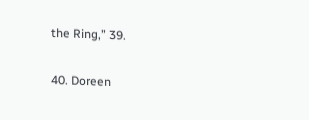the Ring,” 39.

40. Doreen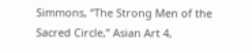Simmons, “The Strong Men of the Sacred Circle,” Asian Art 4,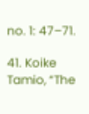no. 1: 47–71.

41. Koike Tamio, “The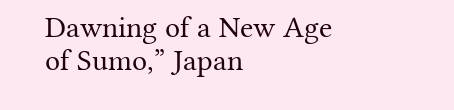Dawning of a New Age of Sumo,” Japan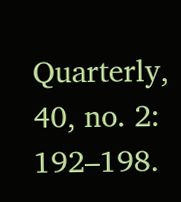Quarterly, 40, no. 2: 192–198.